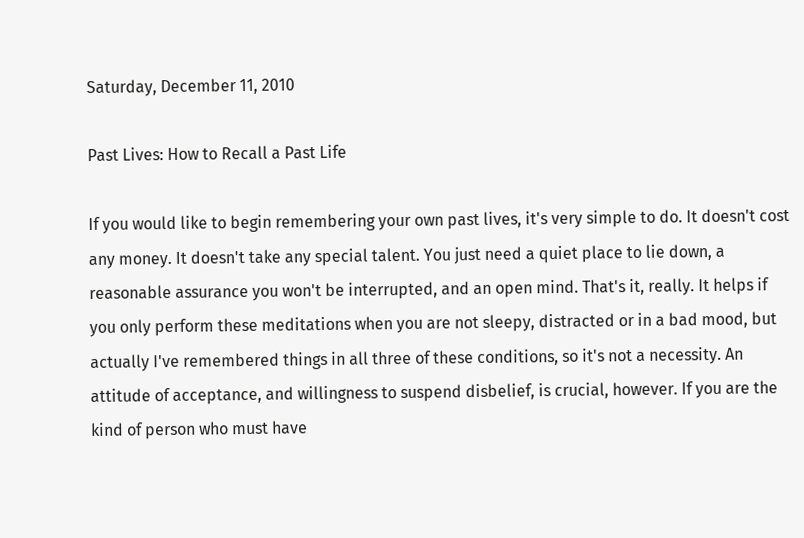Saturday, December 11, 2010

Past Lives: How to Recall a Past Life

If you would like to begin remembering your own past lives, it's very simple to do. It doesn't cost any money. It doesn't take any special talent. You just need a quiet place to lie down, a reasonable assurance you won't be interrupted, and an open mind. That's it, really. It helps if you only perform these meditations when you are not sleepy, distracted or in a bad mood, but actually I've remembered things in all three of these conditions, so it's not a necessity. An attitude of acceptance, and willingness to suspend disbelief, is crucial, however. If you are the kind of person who must have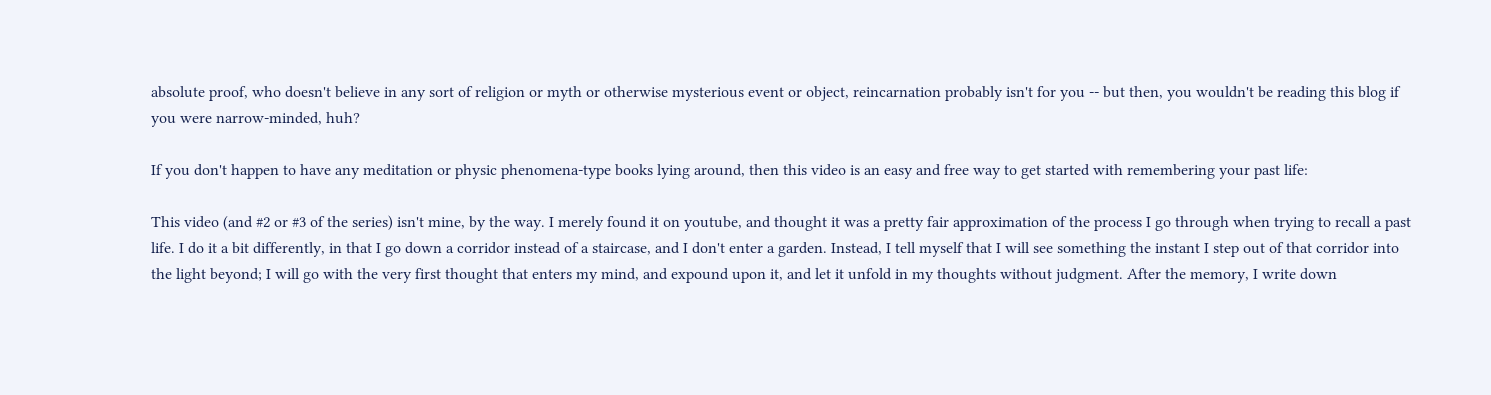absolute proof, who doesn't believe in any sort of religion or myth or otherwise mysterious event or object, reincarnation probably isn't for you -- but then, you wouldn't be reading this blog if you were narrow-minded, huh?

If you don't happen to have any meditation or physic phenomena-type books lying around, then this video is an easy and free way to get started with remembering your past life:

This video (and #2 or #3 of the series) isn't mine, by the way. I merely found it on youtube, and thought it was a pretty fair approximation of the process I go through when trying to recall a past life. I do it a bit differently, in that I go down a corridor instead of a staircase, and I don't enter a garden. Instead, I tell myself that I will see something the instant I step out of that corridor into the light beyond; I will go with the very first thought that enters my mind, and expound upon it, and let it unfold in my thoughts without judgment. After the memory, I write down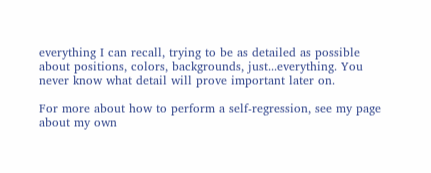everything I can recall, trying to be as detailed as possible about positions, colors, backgrounds, just...everything. You never know what detail will prove important later on.

For more about how to perform a self-regression, see my page about my own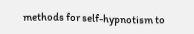methods for self-hypnotism to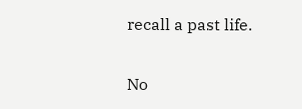recall a past life.

No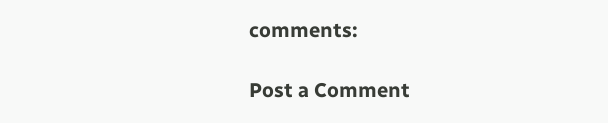comments:

Post a Comment